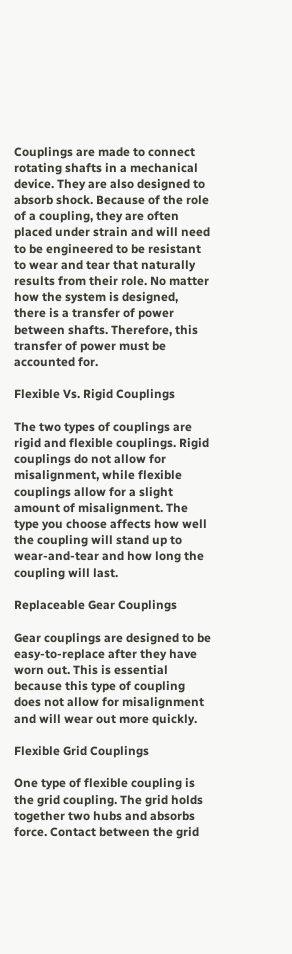Couplings are made to connect rotating shafts in a mechanical device. They are also designed to absorb shock. Because of the role of a coupling, they are often placed under strain and will need to be engineered to be resistant to wear and tear that naturally results from their role. No matter how the system is designed, there is a transfer of power between shafts. Therefore, this transfer of power must be accounted for.

Flexible Vs. Rigid Couplings

The two types of couplings are rigid and flexible couplings. Rigid couplings do not allow for misalignment, while flexible couplings allow for a slight amount of misalignment. The type you choose affects how well the coupling will stand up to wear-and-tear and how long the coupling will last.

Replaceable Gear Couplings

Gear couplings are designed to be easy-to-replace after they have worn out. This is essential because this type of coupling does not allow for misalignment and will wear out more quickly.

Flexible Grid Couplings

One type of flexible coupling is the grid coupling. The grid holds together two hubs and absorbs force. Contact between the grid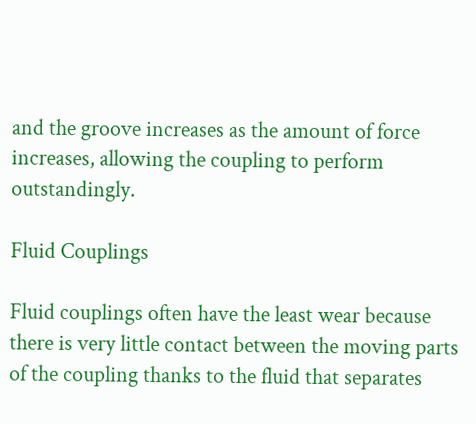and the groove increases as the amount of force increases, allowing the coupling to perform outstandingly.

Fluid Couplings

Fluid couplings often have the least wear because there is very little contact between the moving parts of the coupling thanks to the fluid that separates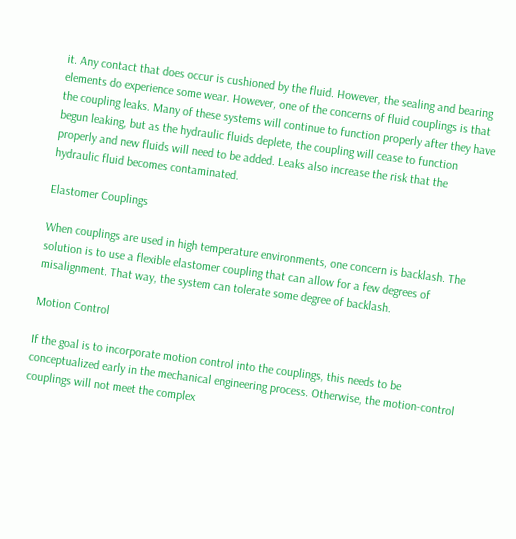it. Any contact that does occur is cushioned by the fluid. However, the sealing and bearing elements do experience some wear. However, one of the concerns of fluid couplings is that the coupling leaks. Many of these systems will continue to function properly after they have begun leaking, but as the hydraulic fluids deplete, the coupling will cease to function properly and new fluids will need to be added. Leaks also increase the risk that the hydraulic fluid becomes contaminated.

Elastomer Couplings

When couplings are used in high temperature environments, one concern is backlash. The solution is to use a flexible elastomer coupling that can allow for a few degrees of misalignment. That way, the system can tolerate some degree of backlash.

Motion Control

If the goal is to incorporate motion control into the couplings, this needs to be conceptualized early in the mechanical engineering process. Otherwise, the motion-control couplings will not meet the complex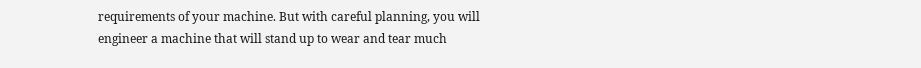requirements of your machine. But with careful planning, you will engineer a machine that will stand up to wear and tear much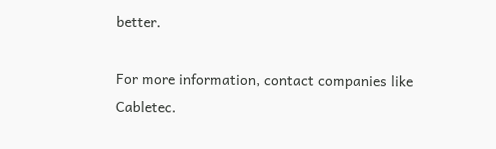better.

For more information, contact companies like Cabletec.